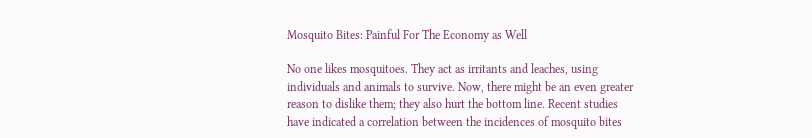Mosquito Bites: Painful For The Economy as Well

No one likes mosquitoes. They act as irritants and leaches, using individuals and animals to survive. Now, there might be an even greater reason to dislike them; they also hurt the bottom line. Recent studies have indicated a correlation between the incidences of mosquito bites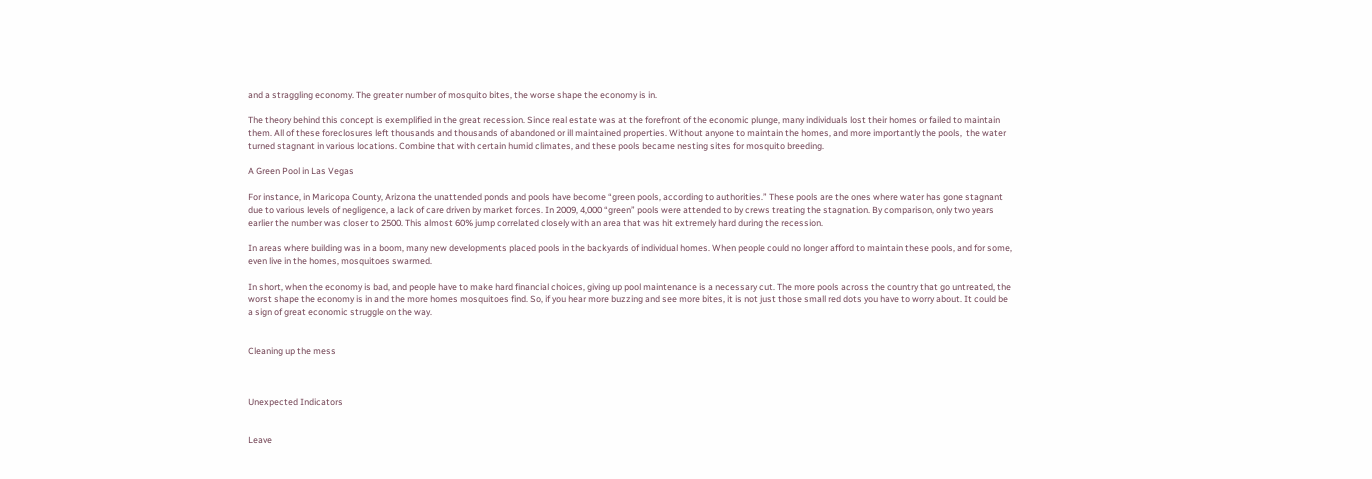and a straggling economy. The greater number of mosquito bites, the worse shape the economy is in.

The theory behind this concept is exemplified in the great recession. Since real estate was at the forefront of the economic plunge, many individuals lost their homes or failed to maintain them. All of these foreclosures left thousands and thousands of abandoned or ill maintained properties. Without anyone to maintain the homes, and more importantly the pools,  the water turned stagnant in various locations. Combine that with certain humid climates, and these pools became nesting sites for mosquito breeding.

A Green Pool in Las Vegas

For instance, in Maricopa County, Arizona the unattended ponds and pools have become “green pools, according to authorities.” These pools are the ones where water has gone stagnant due to various levels of negligence, a lack of care driven by market forces. In 2009, 4,000 “green” pools were attended to by crews treating the stagnation. By comparison, only two years earlier the number was closer to 2500. This almost 60% jump correlated closely with an area that was hit extremely hard during the recession.

In areas where building was in a boom, many new developments placed pools in the backyards of individual homes. When people could no longer afford to maintain these pools, and for some, even live in the homes, mosquitoes swarmed.

In short, when the economy is bad, and people have to make hard financial choices, giving up pool maintenance is a necessary cut. The more pools across the country that go untreated, the worst shape the economy is in and the more homes mosquitoes find. So, if you hear more buzzing and see more bites, it is not just those small red dots you have to worry about. It could be a sign of great economic struggle on the way.


Cleaning up the mess



Unexpected Indicators


Leave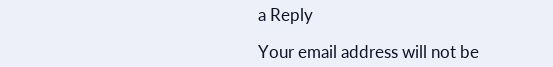a Reply

Your email address will not be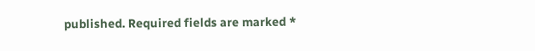published. Required fields are marked *